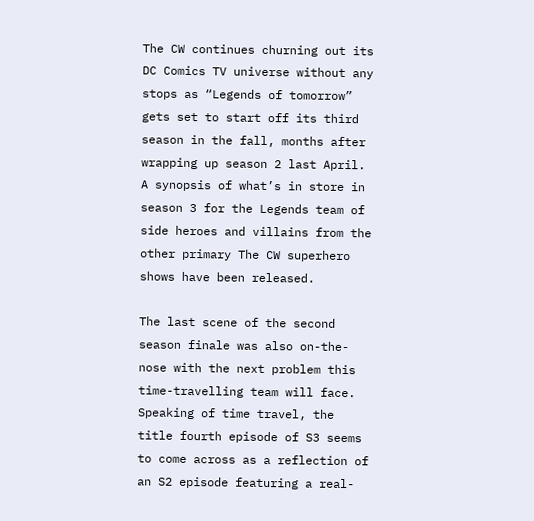The CW continues churning out its DC Comics TV universe without any stops as “Legends of tomorrow” gets set to start off its third season in the fall, months after wrapping up season 2 last April. A synopsis of what’s in store in season 3 for the Legends team of side heroes and villains from the other primary The CW superhero shows have been released.

The last scene of the second season finale was also on-the-nose with the next problem this time-travelling team will face. Speaking of time travel, the title fourth episode of S3 seems to come across as a reflection of an S2 episode featuring a real-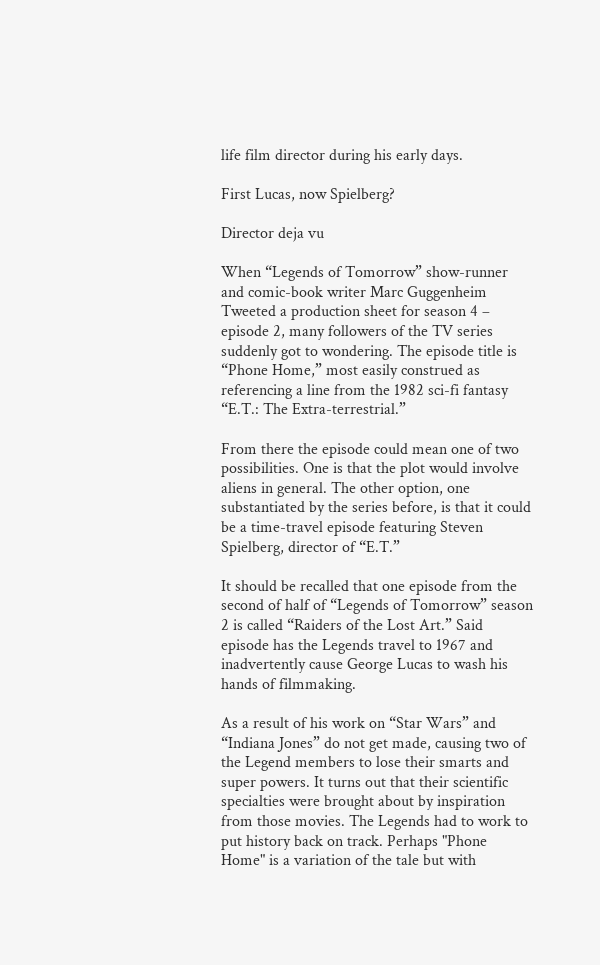life film director during his early days.

First Lucas, now Spielberg?

Director deja vu

When “Legends of Tomorrow” show-runner and comic-book writer Marc Guggenheim Tweeted a production sheet for season 4 – episode 2, many followers of the TV series suddenly got to wondering. The episode title is “Phone Home,” most easily construed as referencing a line from the 1982 sci-fi fantasy “E.T.: The Extra-terrestrial.”

From there the episode could mean one of two possibilities. One is that the plot would involve aliens in general. The other option, one substantiated by the series before, is that it could be a time-travel episode featuring Steven Spielberg, director of “E.T.”

It should be recalled that one episode from the second of half of “Legends of Tomorrow” season 2 is called “Raiders of the Lost Art.” Said episode has the Legends travel to 1967 and inadvertently cause George Lucas to wash his hands of filmmaking.

As a result of his work on “Star Wars” and “Indiana Jones” do not get made, causing two of the Legend members to lose their smarts and super powers. It turns out that their scientific specialties were brought about by inspiration from those movies. The Legends had to work to put history back on track. Perhaps "Phone Home" is a variation of the tale but with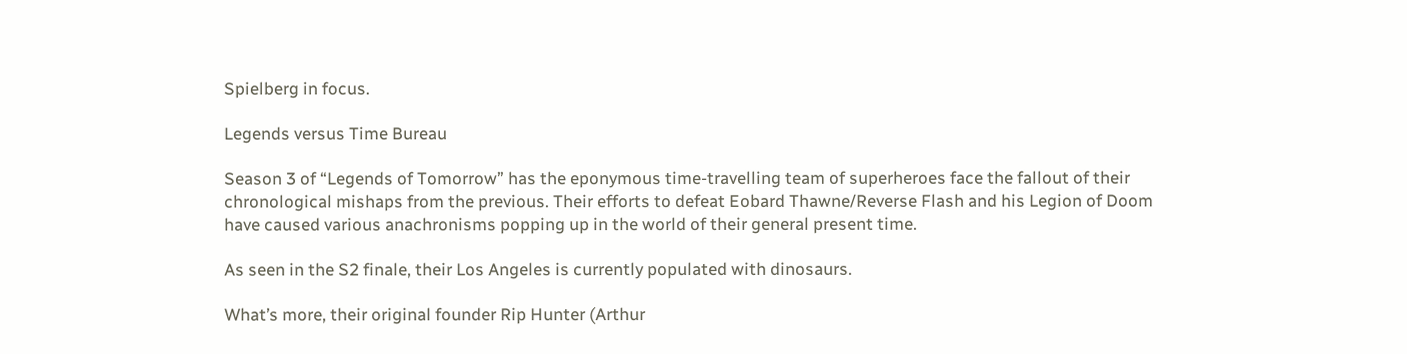Spielberg in focus.

Legends versus Time Bureau

Season 3 of “Legends of Tomorrow” has the eponymous time-travelling team of superheroes face the fallout of their chronological mishaps from the previous. Their efforts to defeat Eobard Thawne/Reverse Flash and his Legion of Doom have caused various anachronisms popping up in the world of their general present time.

As seen in the S2 finale, their Los Angeles is currently populated with dinosaurs.

What’s more, their original founder Rip Hunter (Arthur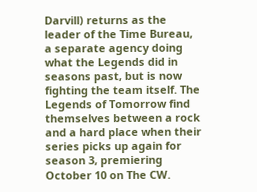Darvill) returns as the leader of the Time Bureau, a separate agency doing what the Legends did in seasons past, but is now fighting the team itself. The Legends of Tomorrow find themselves between a rock and a hard place when their series picks up again for season 3, premiering October 10 on The CW.